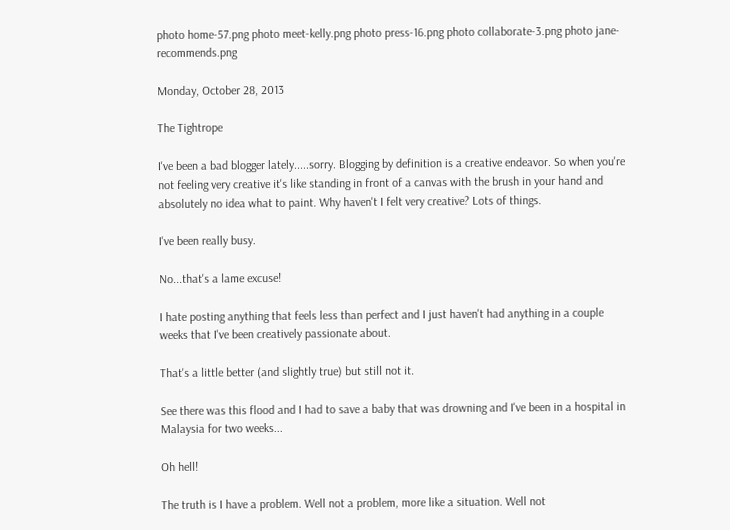photo home-57.png photo meet-kelly.png photo press-16.png photo collaborate-3.png photo jane-recommends.png

Monday, October 28, 2013

The Tightrope

I've been a bad blogger lately.....sorry. Blogging by definition is a creative endeavor. So when you're not feeling very creative it's like standing in front of a canvas with the brush in your hand and absolutely no idea what to paint. Why haven't I felt very creative? Lots of things.

I've been really busy.

No...that's a lame excuse!

I hate posting anything that feels less than perfect and I just haven't had anything in a couple weeks that I've been creatively passionate about.

That's a little better (and slightly true) but still not it.

See there was this flood and I had to save a baby that was drowning and I've been in a hospital in Malaysia for two weeks...

Oh hell!

The truth is I have a problem. Well not a problem, more like a situation. Well not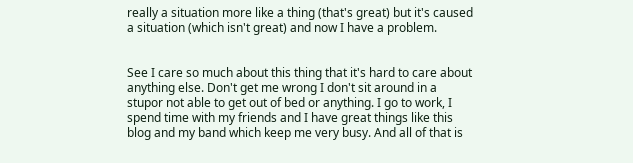really a situation more like a thing (that's great) but it's caused a situation (which isn't great) and now I have a problem.


See I care so much about this thing that it's hard to care about anything else. Don't get me wrong I don't sit around in a stupor not able to get out of bed or anything. I go to work, I spend time with my friends and I have great things like this blog and my band which keep me very busy. And all of that is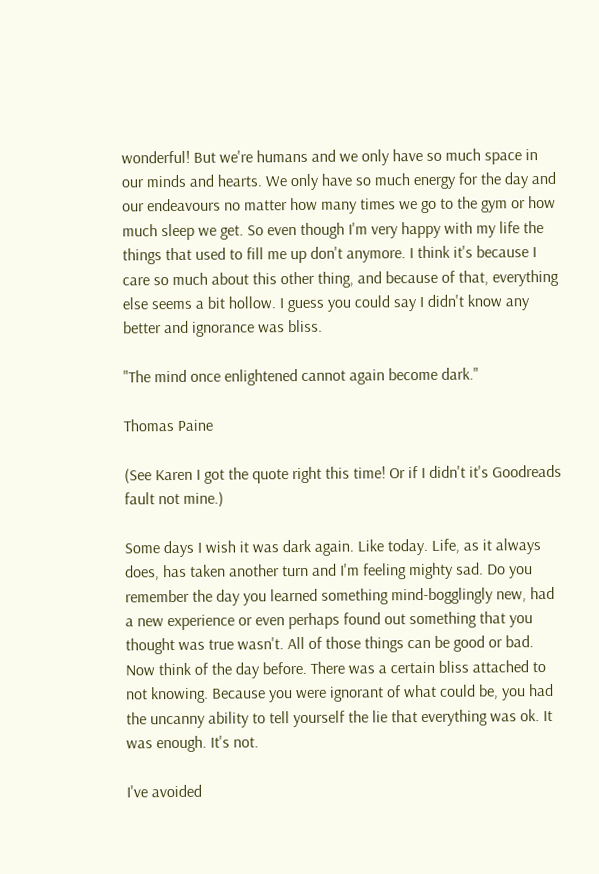wonderful! But we're humans and we only have so much space in our minds and hearts. We only have so much energy for the day and our endeavours no matter how many times we go to the gym or how much sleep we get. So even though I'm very happy with my life the things that used to fill me up don't anymore. I think it's because I care so much about this other thing, and because of that, everything else seems a bit hollow. I guess you could say I didn't know any better and ignorance was bliss.

"The mind once enlightened cannot again become dark."

Thomas Paine

(See Karen I got the quote right this time! Or if I didn't it's Goodreads fault not mine.)

Some days I wish it was dark again. Like today. Life, as it always does, has taken another turn and I'm feeling mighty sad. Do you remember the day you learned something mind-bogglingly new, had a new experience or even perhaps found out something that you thought was true wasn't. All of those things can be good or bad. Now think of the day before. There was a certain bliss attached to not knowing. Because you were ignorant of what could be, you had the uncanny ability to tell yourself the lie that everything was ok. It was enough. It's not.

I've avoided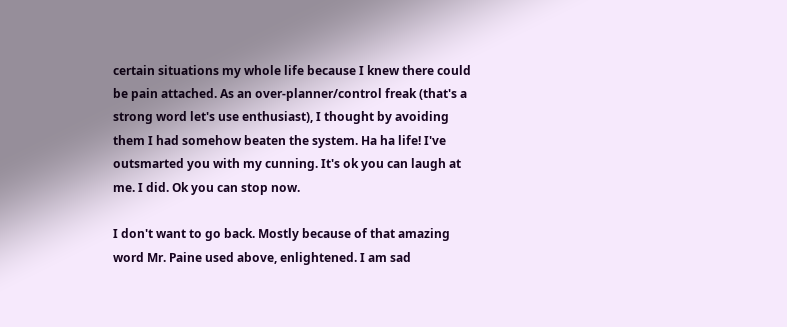certain situations my whole life because I knew there could be pain attached. As an over-planner/control freak (that's a strong word let's use enthusiast), I thought by avoiding them I had somehow beaten the system. Ha ha life! I've outsmarted you with my cunning. It's ok you can laugh at me. I did. Ok you can stop now.

I don't want to go back. Mostly because of that amazing word Mr. Paine used above, enlightened. I am sad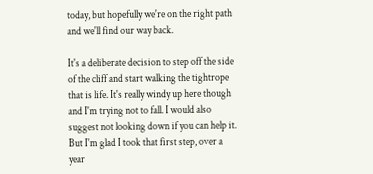today, but hopefully we're on the right path and we'll find our way back.

It's a deliberate decision to step off the side of the cliff and start walking the tightrope that is life. It's really windy up here though and I'm trying not to fall. I would also suggest not looking down if you can help it. But I'm glad I took that first step, over a year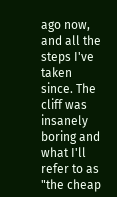ago now, and all the steps I've taken since. The cliff was insanely boring and what I'll refer to as "the cheap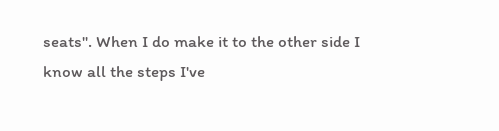seats". When I do make it to the other side I know all the steps I've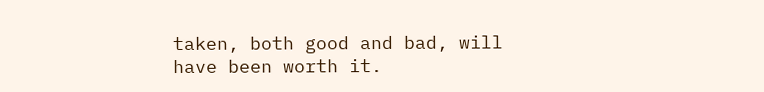taken, both good and bad, will have been worth it.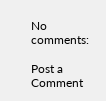No comments:

Post a Comment